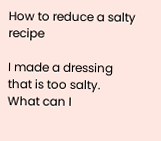How to reduce a salty recipe

I made a dressing that is too salty. What can I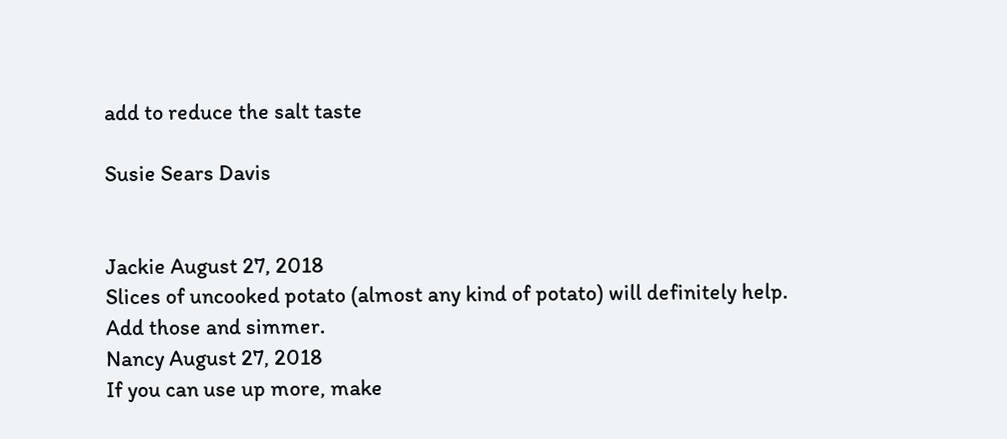add to reduce the salt taste

Susie Sears Davis


Jackie August 27, 2018
Slices of uncooked potato (almost any kind of potato) will definitely help. Add those and simmer.
Nancy August 27, 2018
If you can use up more, make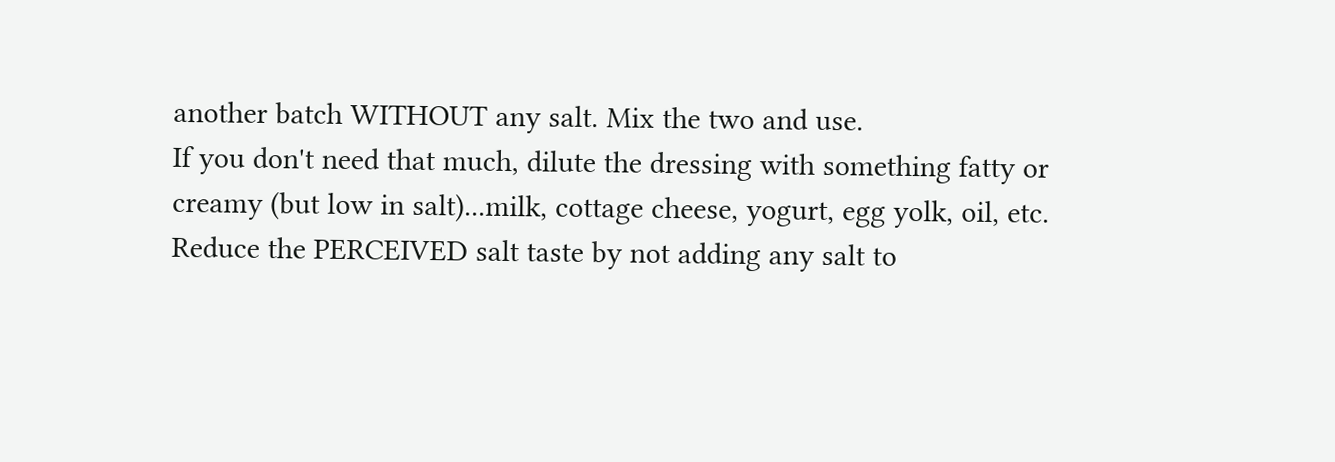another batch WITHOUT any salt. Mix the two and use.
If you don't need that much, dilute the dressing with something fatty or creamy (but low in salt)...milk, cottage cheese, yogurt, egg yolk, oil, etc.
Reduce the PERCEIVED salt taste by not adding any salt to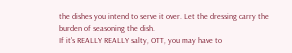the dishes you intend to serve it over. Let the dressing carry the burden of seasoning the dish.
If it's REALLY REALLY salty, OTT, you may have to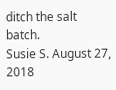ditch the salt batch.
Susie S. August 27, 2018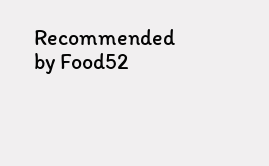Recommended by Food52